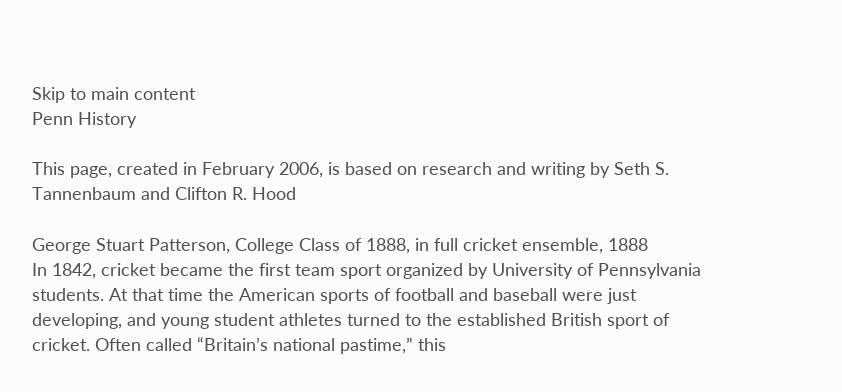Skip to main content
Penn History

This page, created in February 2006, is based on research and writing by Seth S. Tannenbaum and Clifton R. Hood

George Stuart Patterson, College Class of 1888, in full cricket ensemble, 1888
In 1842, cricket became the first team sport organized by University of Pennsylvania students. At that time the American sports of football and baseball were just developing, and young student athletes turned to the established British sport of cricket. Often called “Britain’s national pastime,” this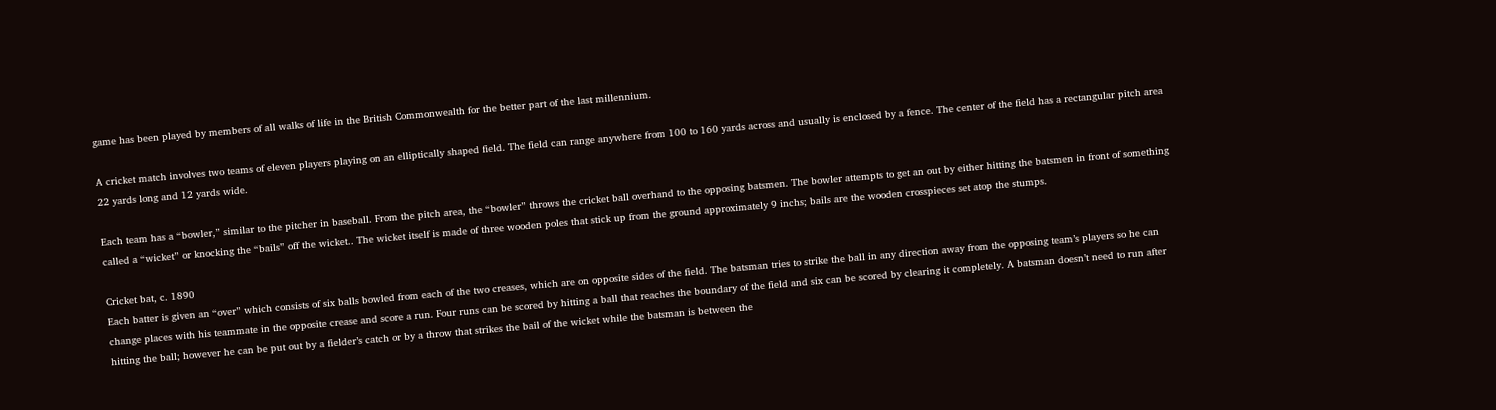game has been played by members of all walks of life in the British Commonwealth for the better part of the last millennium.

A cricket match involves two teams of eleven players playing on an elliptically shaped field. The field can range anywhere from 100 to 160 yards across and usually is enclosed by a fence. The center of the field has a rectangular pitch area 22 yards long and 12 yards wide.

Each team has a “bowler,” similar to the pitcher in baseball. From the pitch area, the “bowler” throws the cricket ball overhand to the opposing batsmen. The bowler attempts to get an out by either hitting the batsmen in front of something called a “wicket” or knocking the “bails” off the wicket.. The wicket itself is made of three wooden poles that stick up from the ground approximately 9 inchs; bails are the wooden crosspieces set atop the stumps.

Cricket bat, c. 1890
Each batter is given an “over” which consists of six balls bowled from each of the two creases, which are on opposite sides of the field. The batsman tries to strike the ball in any direction away from the opposing team’s players so he can change places with his teammate in the opposite crease and score a run. Four runs can be scored by hitting a ball that reaches the boundary of the field and six can be scored by clearing it completely. A batsman doesn’t need to run after hitting the ball; however he can be put out by a fielder’s catch or by a throw that strikes the bail of the wicket while the batsman is between the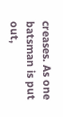creases. As one batsman is put out,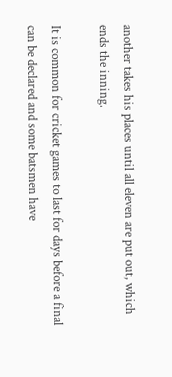another takes his places until all eleven are put out, which ends the inning.

It is common for cricket games to last for days before a final can be declared and some batsmen have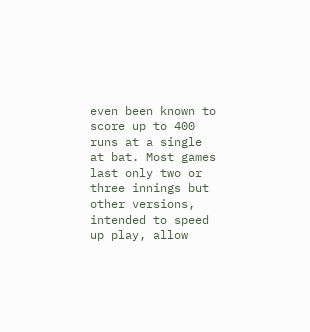even been known to score up to 400 runs at a single at bat. Most games last only two or three innings but other versions, intended to speed up play, allow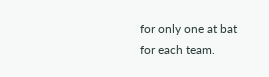for only one at bat for each team.